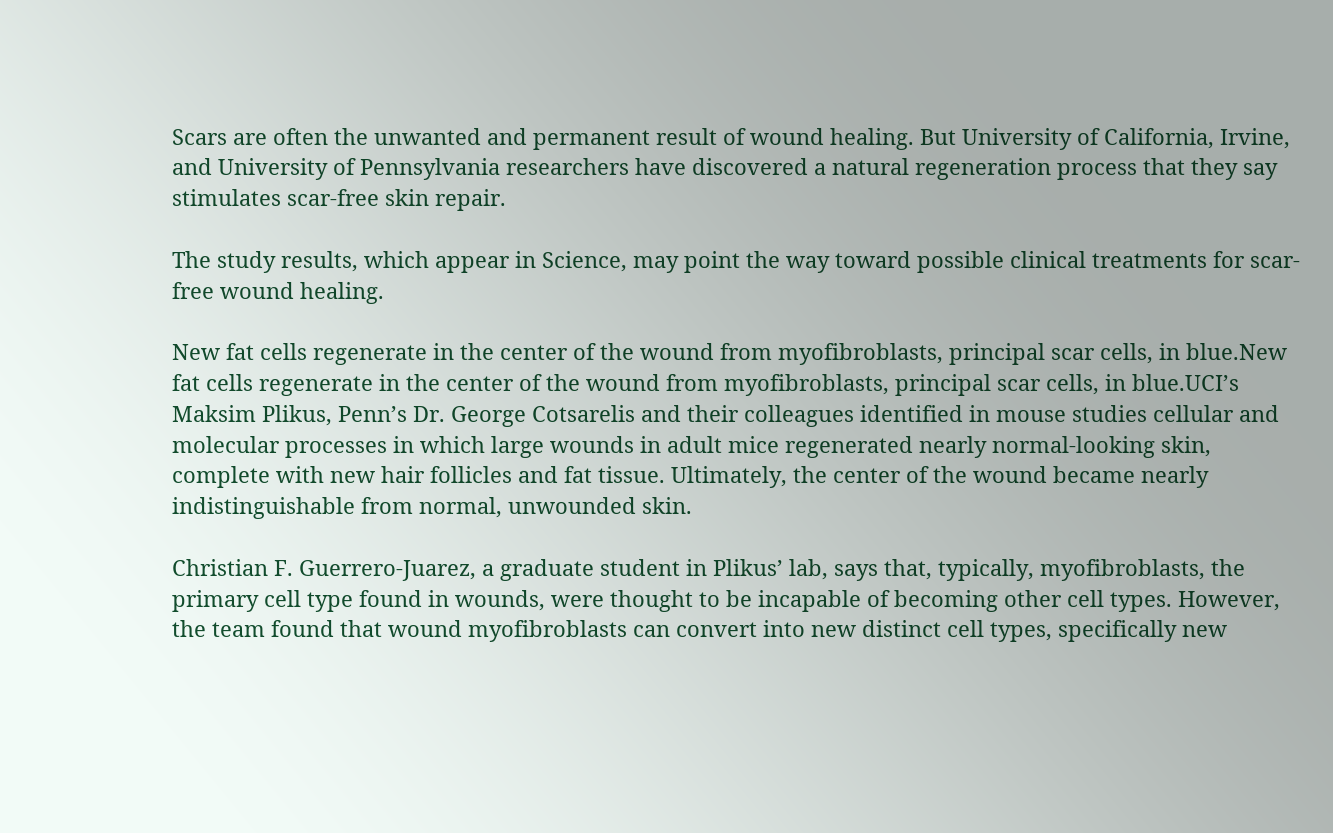Scars are often the unwanted and permanent result of wound healing. But University of California, Irvine, and University of Pennsylvania researchers have discovered a natural regeneration process that they say stimulates scar-free skin repair.

The study results, which appear in Science, may point the way toward possible clinical treatments for scar-free wound healing.

New fat cells regenerate in the center of the wound from myofibroblasts, principal scar cells, in blue.New fat cells regenerate in the center of the wound from myofibroblasts, principal scar cells, in blue.UCI’s Maksim Plikus, Penn’s Dr. George Cotsarelis and their colleagues identified in mouse studies cellular and molecular processes in which large wounds in adult mice regenerated nearly normal-looking skin, complete with new hair follicles and fat tissue. Ultimately, the center of the wound became nearly indistinguishable from normal, unwounded skin.

Christian F. Guerrero-Juarez, a graduate student in Plikus’ lab, says that, typically, myofibroblasts, the primary cell type found in wounds, were thought to be incapable of becoming other cell types. However, the team found that wound myofibroblasts can convert into new distinct cell types, specifically new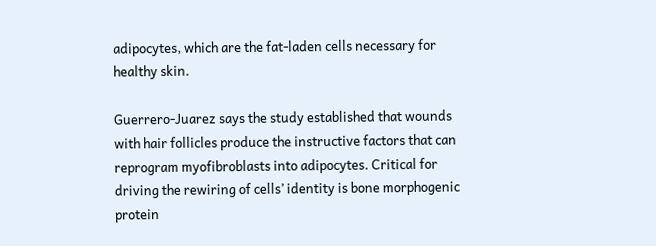adipocytes, which are the fat-laden cells necessary for healthy skin.

Guerrero-Juarez says the study established that wounds with hair follicles produce the instructive factors that can reprogram myofibroblasts into adipocytes. Critical for driving the rewiring of cells’ identity is bone morphogenic protein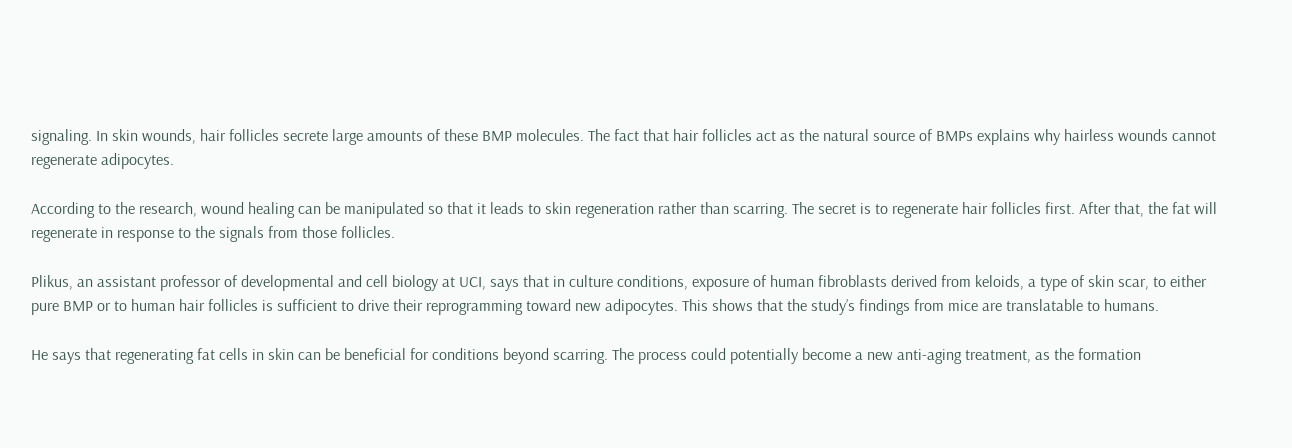signaling. In skin wounds, hair follicles secrete large amounts of these BMP molecules. The fact that hair follicles act as the natural source of BMPs explains why hairless wounds cannot regenerate adipocytes.

According to the research, wound healing can be manipulated so that it leads to skin regeneration rather than scarring. The secret is to regenerate hair follicles first. After that, the fat will regenerate in response to the signals from those follicles.

Plikus, an assistant professor of developmental and cell biology at UCI, says that in culture conditions, exposure of human fibroblasts derived from keloids, a type of skin scar, to either pure BMP or to human hair follicles is sufficient to drive their reprogramming toward new adipocytes. This shows that the study’s findings from mice are translatable to humans.

He says that regenerating fat cells in skin can be beneficial for conditions beyond scarring. The process could potentially become a new anti-aging treatment, as the formation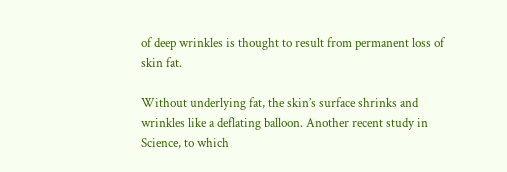of deep wrinkles is thought to result from permanent loss of skin fat.

Without underlying fat, the skin’s surface shrinks and wrinkles like a deflating balloon. Another recent study in Science, to which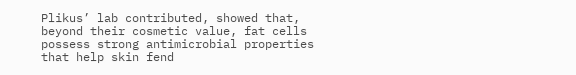Plikus’ lab contributed, showed that, beyond their cosmetic value, fat cells possess strong antimicrobial properties that help skin fend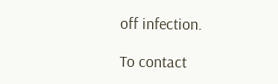off infection.

To contact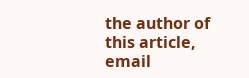the author of this article, email